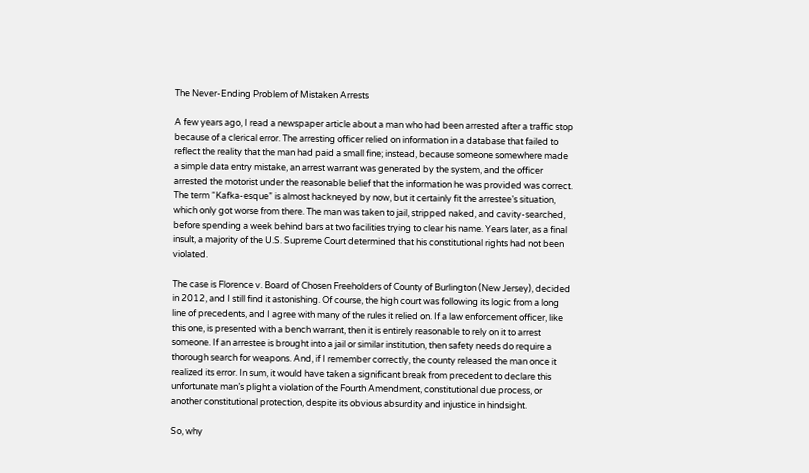The Never-Ending Problem of Mistaken Arrests

A few years ago, I read a newspaper article about a man who had been arrested after a traffic stop because of a clerical error. The arresting officer relied on information in a database that failed to reflect the reality that the man had paid a small fine; instead, because someone somewhere made a simple data entry mistake, an arrest warrant was generated by the system, and the officer arrested the motorist under the reasonable belief that the information he was provided was correct. The term “Kafka-esque” is almost hackneyed by now, but it certainly fit the arrestee’s situation, which only got worse from there. The man was taken to jail, stripped naked, and cavity-searched, before spending a week behind bars at two facilities trying to clear his name. Years later, as a final insult, a majority of the U.S. Supreme Court determined that his constitutional rights had not been violated.

The case is Florence v. Board of Chosen Freeholders of County of Burlington (New Jersey), decided in 2012, and I still find it astonishing. Of course, the high court was following its logic from a long line of precedents, and I agree with many of the rules it relied on. If a law enforcement officer, like this one, is presented with a bench warrant, then it is entirely reasonable to rely on it to arrest someone. If an arrestee is brought into a jail or similar institution, then safety needs do require a thorough search for weapons. And, if I remember correctly, the county released the man once it realized its error. In sum, it would have taken a significant break from precedent to declare this unfortunate man’s plight a violation of the Fourth Amendment, constitutional due process, or another constitutional protection, despite its obvious absurdity and injustice in hindsight.

So, why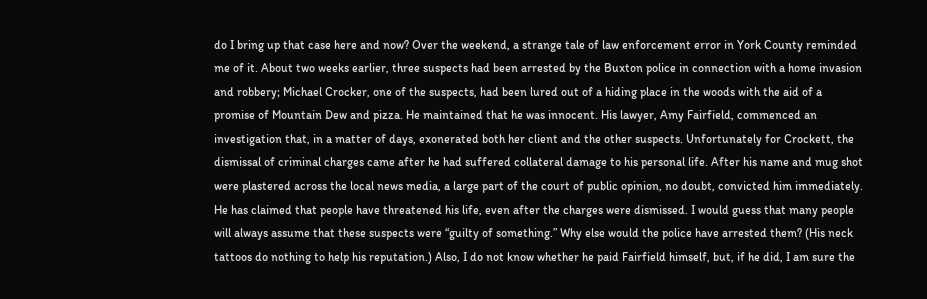do I bring up that case here and now? Over the weekend, a strange tale of law enforcement error in York County reminded me of it. About two weeks earlier, three suspects had been arrested by the Buxton police in connection with a home invasion and robbery; Michael Crocker, one of the suspects, had been lured out of a hiding place in the woods with the aid of a promise of Mountain Dew and pizza. He maintained that he was innocent. His lawyer, Amy Fairfield, commenced an investigation that, in a matter of days, exonerated both her client and the other suspects. Unfortunately for Crockett, the dismissal of criminal charges came after he had suffered collateral damage to his personal life. After his name and mug shot were plastered across the local news media, a large part of the court of public opinion, no doubt, convicted him immediately. He has claimed that people have threatened his life, even after the charges were dismissed. I would guess that many people will always assume that these suspects were “guilty of something.” Why else would the police have arrested them? (His neck tattoos do nothing to help his reputation.) Also, I do not know whether he paid Fairfield himself, but, if he did, I am sure the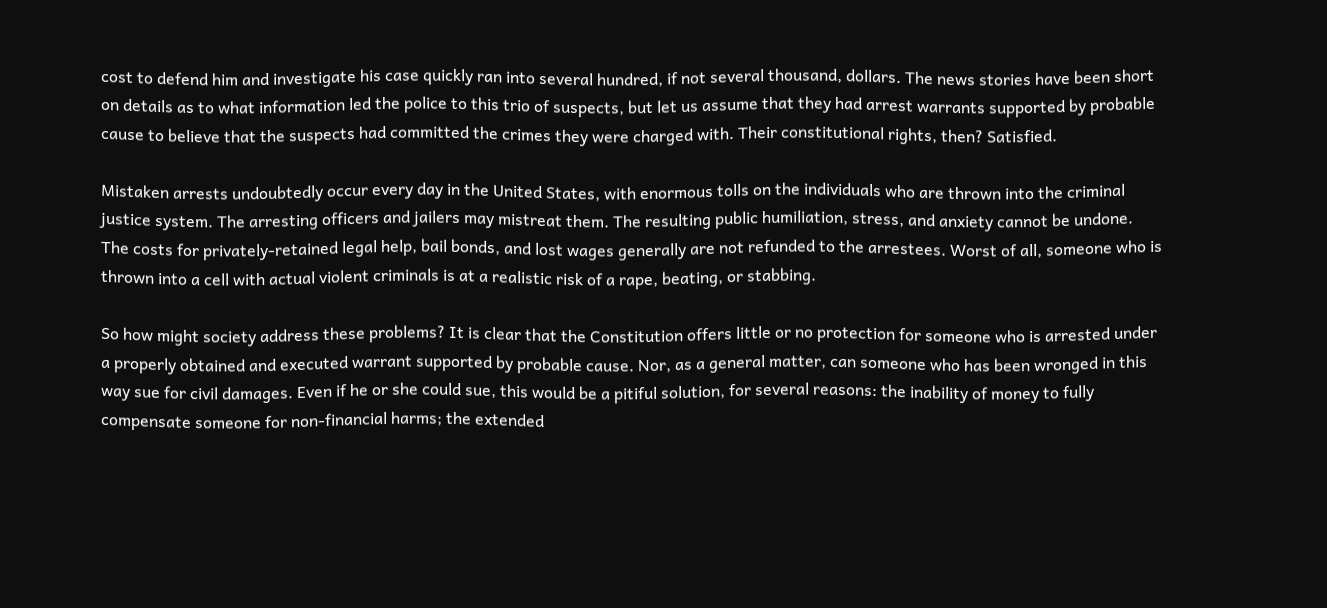cost to defend him and investigate his case quickly ran into several hundred, if not several thousand, dollars. The news stories have been short on details as to what information led the police to this trio of suspects, but let us assume that they had arrest warrants supported by probable cause to believe that the suspects had committed the crimes they were charged with. Their constitutional rights, then? Satisfied.

Mistaken arrests undoubtedly occur every day in the United States, with enormous tolls on the individuals who are thrown into the criminal justice system. The arresting officers and jailers may mistreat them. The resulting public humiliation, stress, and anxiety cannot be undone. The costs for privately-retained legal help, bail bonds, and lost wages generally are not refunded to the arrestees. Worst of all, someone who is thrown into a cell with actual violent criminals is at a realistic risk of a rape, beating, or stabbing.

So how might society address these problems? It is clear that the Constitution offers little or no protection for someone who is arrested under a properly obtained and executed warrant supported by probable cause. Nor, as a general matter, can someone who has been wronged in this way sue for civil damages. Even if he or she could sue, this would be a pitiful solution, for several reasons: the inability of money to fully compensate someone for non-financial harms; the extended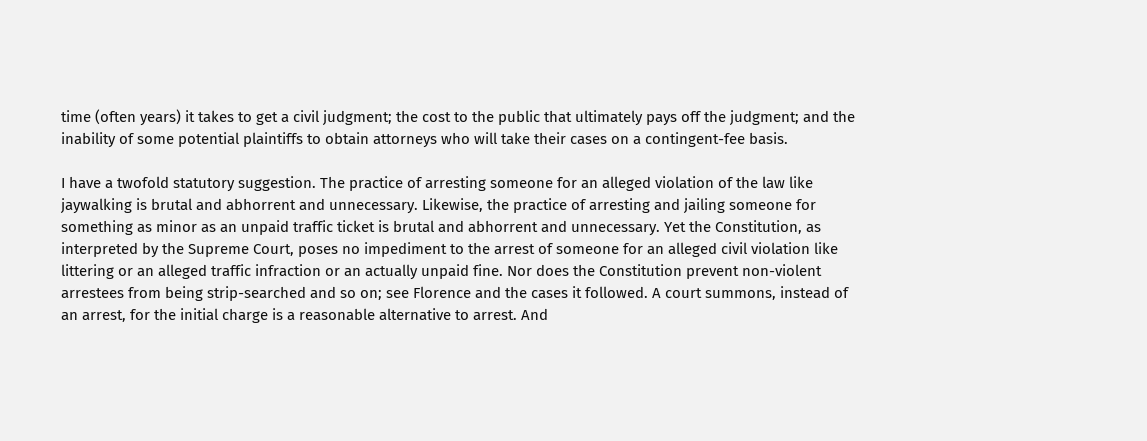time (often years) it takes to get a civil judgment; the cost to the public that ultimately pays off the judgment; and the inability of some potential plaintiffs to obtain attorneys who will take their cases on a contingent-fee basis.

I have a twofold statutory suggestion. The practice of arresting someone for an alleged violation of the law like jaywalking is brutal and abhorrent and unnecessary. Likewise, the practice of arresting and jailing someone for something as minor as an unpaid traffic ticket is brutal and abhorrent and unnecessary. Yet the Constitution, as interpreted by the Supreme Court, poses no impediment to the arrest of someone for an alleged civil violation like littering or an alleged traffic infraction or an actually unpaid fine. Nor does the Constitution prevent non-violent arrestees from being strip-searched and so on; see Florence and the cases it followed. A court summons, instead of an arrest, for the initial charge is a reasonable alternative to arrest. And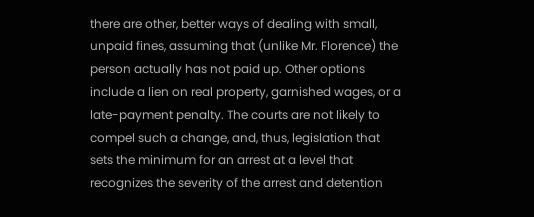there are other, better ways of dealing with small, unpaid fines, assuming that (unlike Mr. Florence) the person actually has not paid up. Other options include a lien on real property, garnished wages, or a late-payment penalty. The courts are not likely to compel such a change, and, thus, legislation that sets the minimum for an arrest at a level that recognizes the severity of the arrest and detention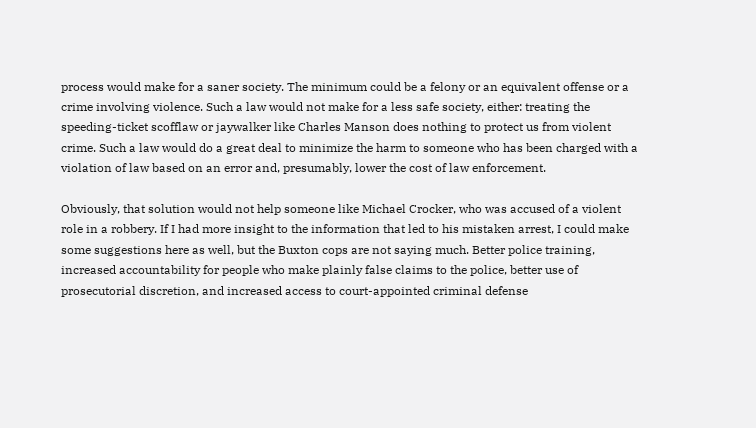process would make for a saner society. The minimum could be a felony or an equivalent offense or a crime involving violence. Such a law would not make for a less safe society, either: treating the speeding-ticket scofflaw or jaywalker like Charles Manson does nothing to protect us from violent crime. Such a law would do a great deal to minimize the harm to someone who has been charged with a violation of law based on an error and, presumably, lower the cost of law enforcement.

Obviously, that solution would not help someone like Michael Crocker, who was accused of a violent role in a robbery. If I had more insight to the information that led to his mistaken arrest, I could make some suggestions here as well, but the Buxton cops are not saying much. Better police training, increased accountability for people who make plainly false claims to the police, better use of prosecutorial discretion, and increased access to court-appointed criminal defense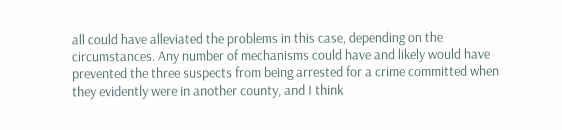all could have alleviated the problems in this case, depending on the circumstances. Any number of mechanisms could have and likely would have prevented the three suspects from being arrested for a crime committed when they evidently were in another county, and I think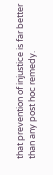that prevention of injustice is far better than any post hoc remedy.